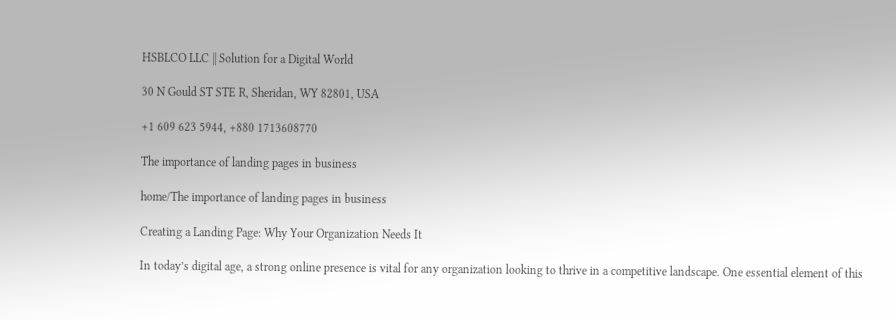HSBLCO LLC || Solution for a Digital World

30 N Gould ST STE R, Sheridan, WY 82801, USA

+1 609 623 5944, +880 1713608770

The importance of landing pages in business

home/The importance of landing pages in business

Creating a Landing Page: Why Your Organization Needs It

In today’s digital age, a strong online presence is vital for any organization looking to thrive in a competitive landscape. One essential element of this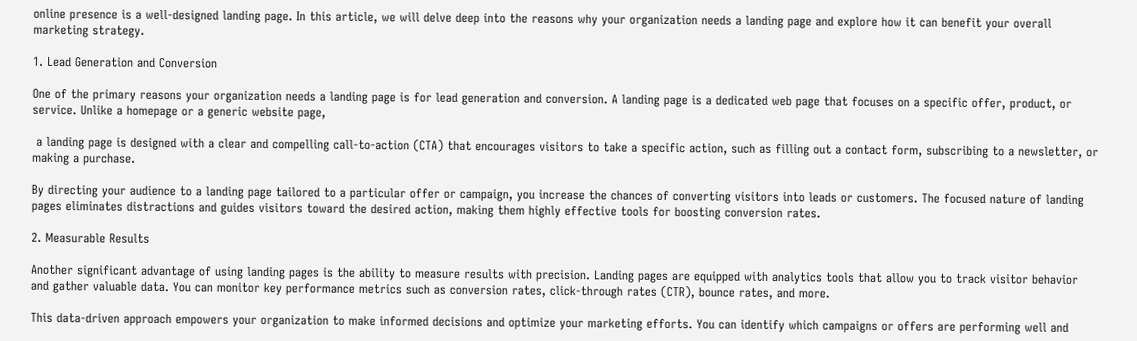online presence is a well-designed landing page. In this article, we will delve deep into the reasons why your organization needs a landing page and explore how it can benefit your overall marketing strategy.

1. Lead Generation and Conversion

One of the primary reasons your organization needs a landing page is for lead generation and conversion. A landing page is a dedicated web page that focuses on a specific offer, product, or service. Unlike a homepage or a generic website page,

 a landing page is designed with a clear and compelling call-to-action (CTA) that encourages visitors to take a specific action, such as filling out a contact form, subscribing to a newsletter, or making a purchase.

By directing your audience to a landing page tailored to a particular offer or campaign, you increase the chances of converting visitors into leads or customers. The focused nature of landing pages eliminates distractions and guides visitors toward the desired action, making them highly effective tools for boosting conversion rates.

2. Measurable Results

Another significant advantage of using landing pages is the ability to measure results with precision. Landing pages are equipped with analytics tools that allow you to track visitor behavior and gather valuable data. You can monitor key performance metrics such as conversion rates, click-through rates (CTR), bounce rates, and more.

This data-driven approach empowers your organization to make informed decisions and optimize your marketing efforts. You can identify which campaigns or offers are performing well and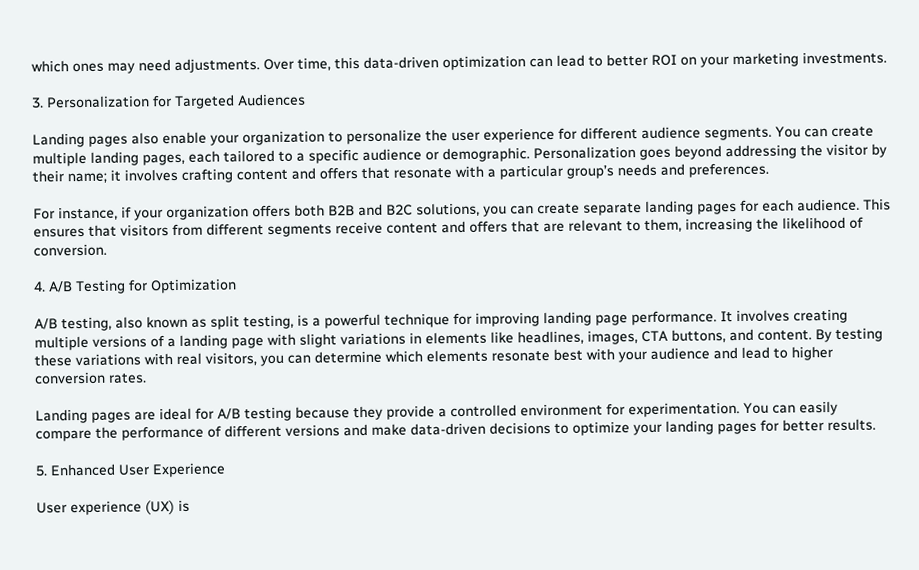which ones may need adjustments. Over time, this data-driven optimization can lead to better ROI on your marketing investments.

3. Personalization for Targeted Audiences

Landing pages also enable your organization to personalize the user experience for different audience segments. You can create multiple landing pages, each tailored to a specific audience or demographic. Personalization goes beyond addressing the visitor by their name; it involves crafting content and offers that resonate with a particular group’s needs and preferences.

For instance, if your organization offers both B2B and B2C solutions, you can create separate landing pages for each audience. This ensures that visitors from different segments receive content and offers that are relevant to them, increasing the likelihood of conversion.

4. A/B Testing for Optimization

A/B testing, also known as split testing, is a powerful technique for improving landing page performance. It involves creating multiple versions of a landing page with slight variations in elements like headlines, images, CTA buttons, and content. By testing these variations with real visitors, you can determine which elements resonate best with your audience and lead to higher conversion rates.

Landing pages are ideal for A/B testing because they provide a controlled environment for experimentation. You can easily compare the performance of different versions and make data-driven decisions to optimize your landing pages for better results.

5. Enhanced User Experience

User experience (UX) is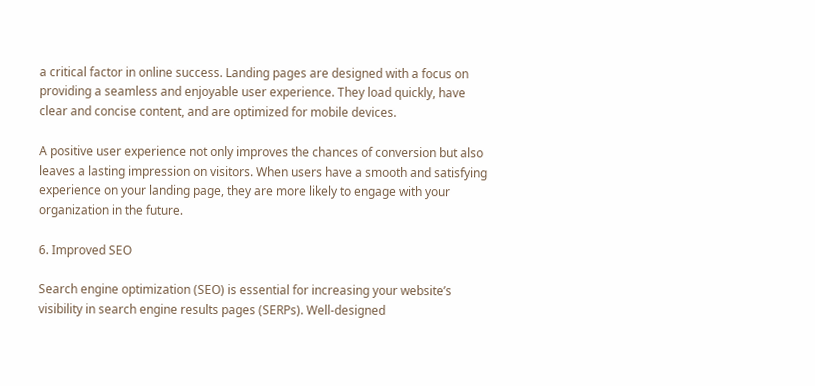a critical factor in online success. Landing pages are designed with a focus on providing a seamless and enjoyable user experience. They load quickly, have clear and concise content, and are optimized for mobile devices.

A positive user experience not only improves the chances of conversion but also leaves a lasting impression on visitors. When users have a smooth and satisfying experience on your landing page, they are more likely to engage with your organization in the future.

6. Improved SEO

Search engine optimization (SEO) is essential for increasing your website’s visibility in search engine results pages (SERPs). Well-designed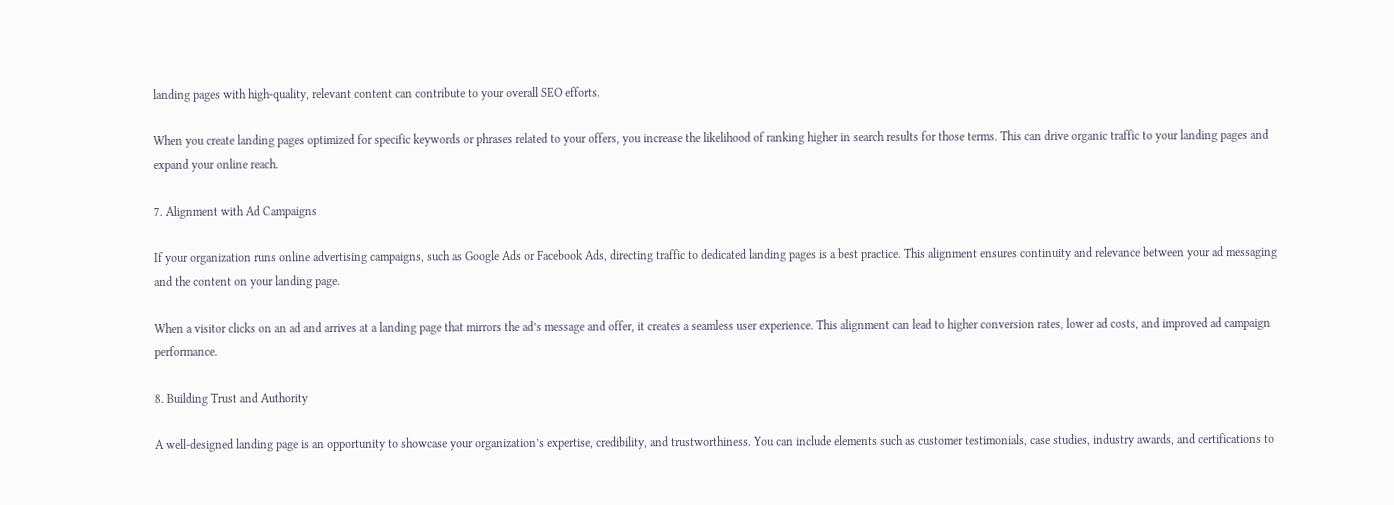landing pages with high-quality, relevant content can contribute to your overall SEO efforts.

When you create landing pages optimized for specific keywords or phrases related to your offers, you increase the likelihood of ranking higher in search results for those terms. This can drive organic traffic to your landing pages and expand your online reach.

7. Alignment with Ad Campaigns

If your organization runs online advertising campaigns, such as Google Ads or Facebook Ads, directing traffic to dedicated landing pages is a best practice. This alignment ensures continuity and relevance between your ad messaging and the content on your landing page.

When a visitor clicks on an ad and arrives at a landing page that mirrors the ad’s message and offer, it creates a seamless user experience. This alignment can lead to higher conversion rates, lower ad costs, and improved ad campaign performance.

8. Building Trust and Authority

A well-designed landing page is an opportunity to showcase your organization’s expertise, credibility, and trustworthiness. You can include elements such as customer testimonials, case studies, industry awards, and certifications to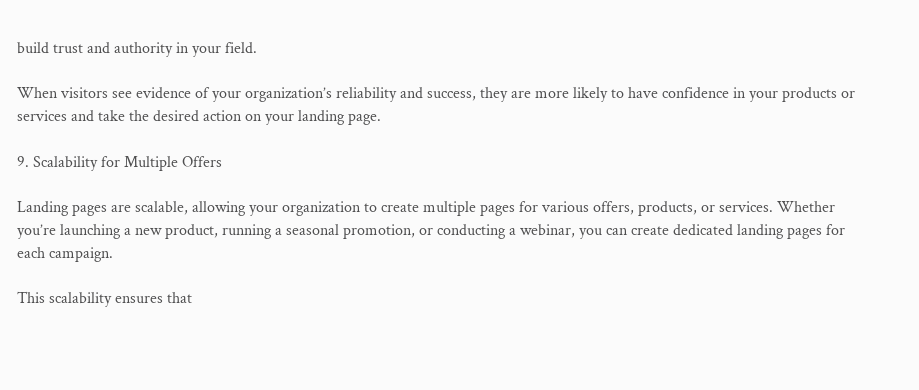build trust and authority in your field.

When visitors see evidence of your organization’s reliability and success, they are more likely to have confidence in your products or services and take the desired action on your landing page.

9. Scalability for Multiple Offers

Landing pages are scalable, allowing your organization to create multiple pages for various offers, products, or services. Whether you’re launching a new product, running a seasonal promotion, or conducting a webinar, you can create dedicated landing pages for each campaign.

This scalability ensures that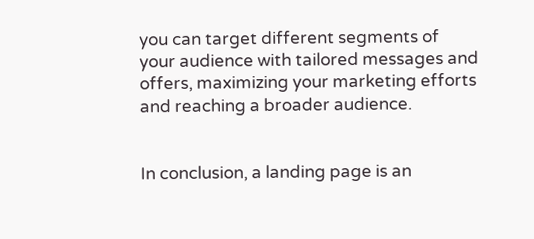you can target different segments of your audience with tailored messages and offers, maximizing your marketing efforts and reaching a broader audience.


In conclusion, a landing page is an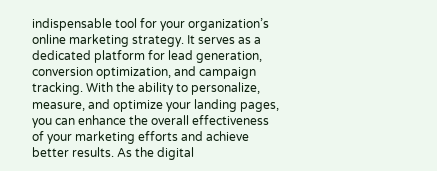indispensable tool for your organization’s online marketing strategy. It serves as a dedicated platform for lead generation, conversion optimization, and campaign tracking. With the ability to personalize, measure, and optimize your landing pages, you can enhance the overall effectiveness of your marketing efforts and achieve better results. As the digital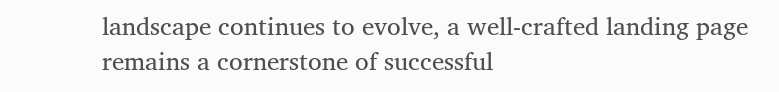landscape continues to evolve, a well-crafted landing page remains a cornerstone of successful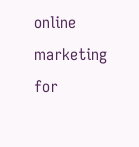online marketing for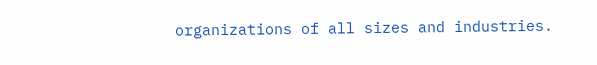organizations of all sizes and industries.